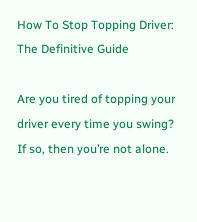How To Stop Topping Driver: The Definitive Guide

Are you tired of topping your driver every time you swing? If so, then you’re not alone.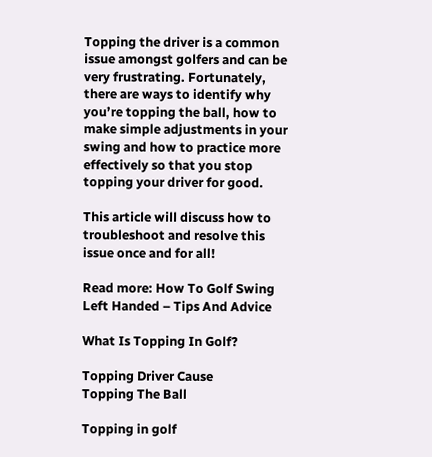Topping the driver is a common issue amongst golfers and can be very frustrating. Fortunately, there are ways to identify why you’re topping the ball, how to make simple adjustments in your swing and how to practice more effectively so that you stop topping your driver for good.

This article will discuss how to troubleshoot and resolve this issue once and for all!

Read more: How To Golf Swing Left Handed – Tips And Advice

What Is Topping In Golf?

Topping Driver Cause
Topping The Ball

Topping in golf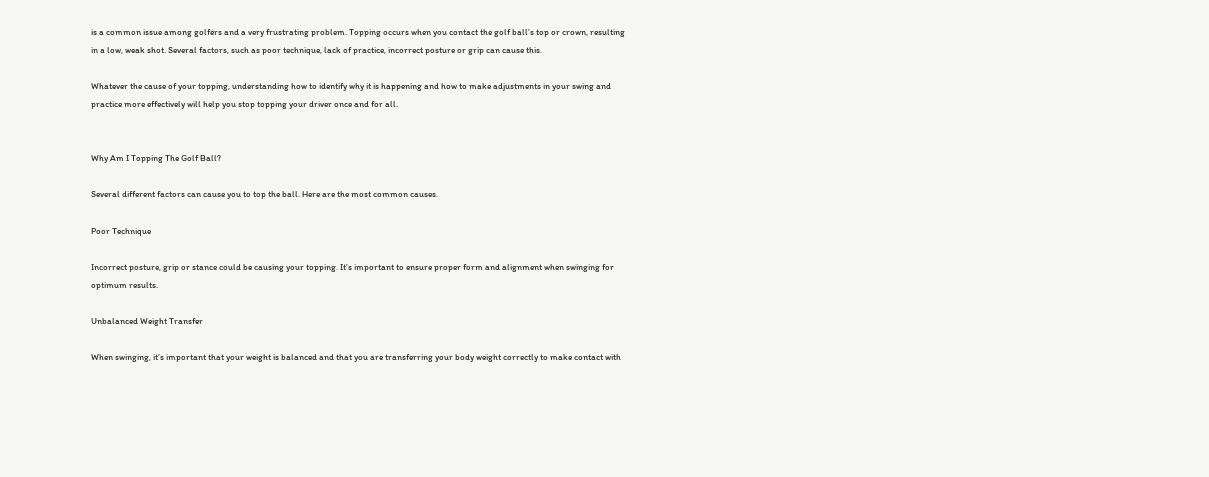is a common issue among golfers and a very frustrating problem. Topping occurs when you contact the golf ball’s top or crown, resulting in a low, weak shot. Several factors, such as poor technique, lack of practice, incorrect posture or grip can cause this.

Whatever the cause of your topping, understanding how to identify why it is happening and how to make adjustments in your swing and practice more effectively will help you stop topping your driver once and for all.


Why Am I Topping The Golf Ball?

Several different factors can cause you to top the ball. Here are the most common causes.

Poor Technique

Incorrect posture, grip or stance could be causing your topping. It’s important to ensure proper form and alignment when swinging for optimum results.

Unbalanced Weight Transfer

When swinging, it’s important that your weight is balanced and that you are transferring your body weight correctly to make contact with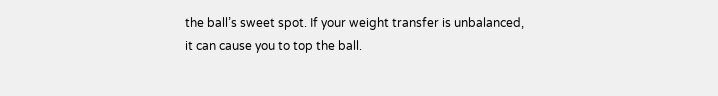the ball’s sweet spot. If your weight transfer is unbalanced, it can cause you to top the ball.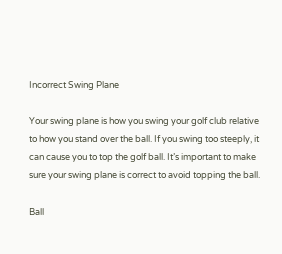Incorrect Swing Plane

Your swing plane is how you swing your golf club relative to how you stand over the ball. If you swing too steeply, it can cause you to top the golf ball. It’s important to make sure your swing plane is correct to avoid topping the ball.

Ball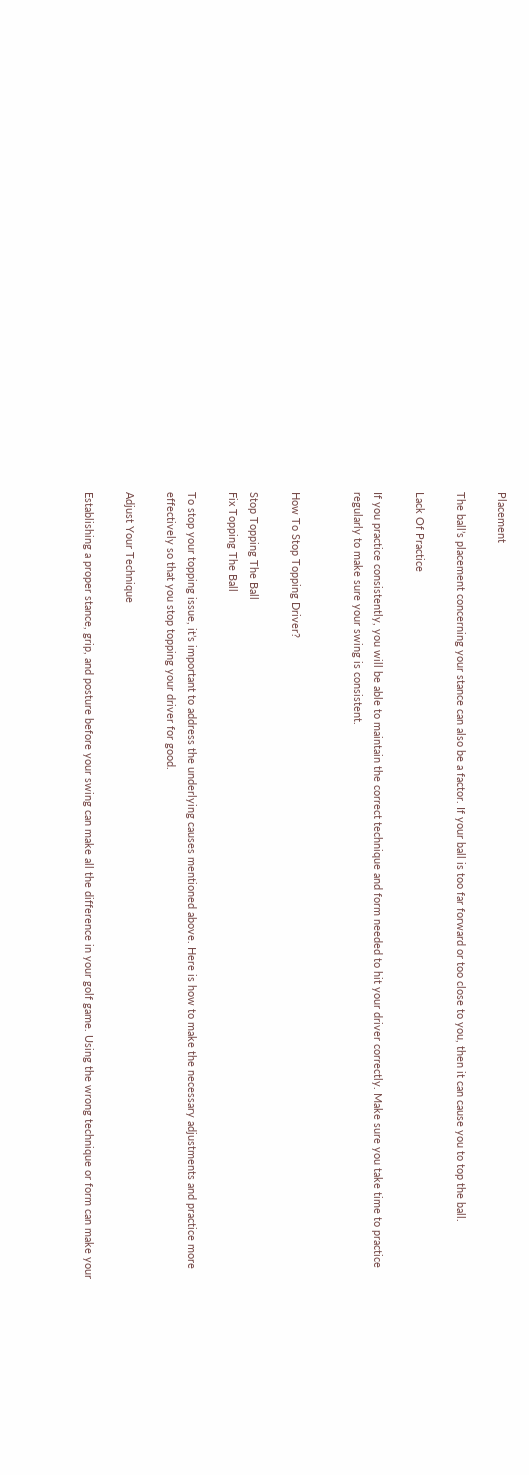Placement

The ball’s placement concerning your stance can also be a factor. If your ball is too far forward or too close to you, then it can cause you to top the ball.

Lack Of Practice

If you practice consistently, you will be able to maintain the correct technique and form needed to hit your driver correctly. Make sure you take time to practice regularly to make sure your swing is consistent.


How To Stop Topping Driver?

Stop Topping The Ball
Fix Topping The Ball

To stop your topping issue, it’s important to address the underlying causes mentioned above. Here is how to make the necessary adjustments and practice more effectively so that you stop topping your driver for good.

Adjust Your Technique

Establishing a proper stance, grip, and posture before your swing can make all the difference in your golf game. Using the wrong technique or form can make your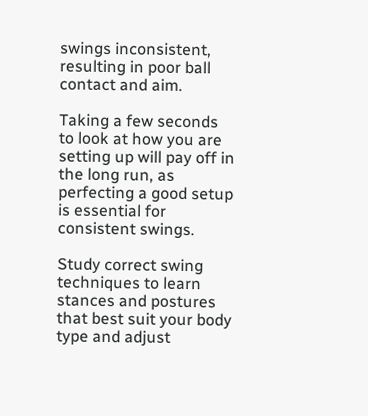swings inconsistent, resulting in poor ball contact and aim.

Taking a few seconds to look at how you are setting up will pay off in the long run, as perfecting a good setup is essential for consistent swings.

Study correct swing techniques to learn stances and postures that best suit your body type and adjust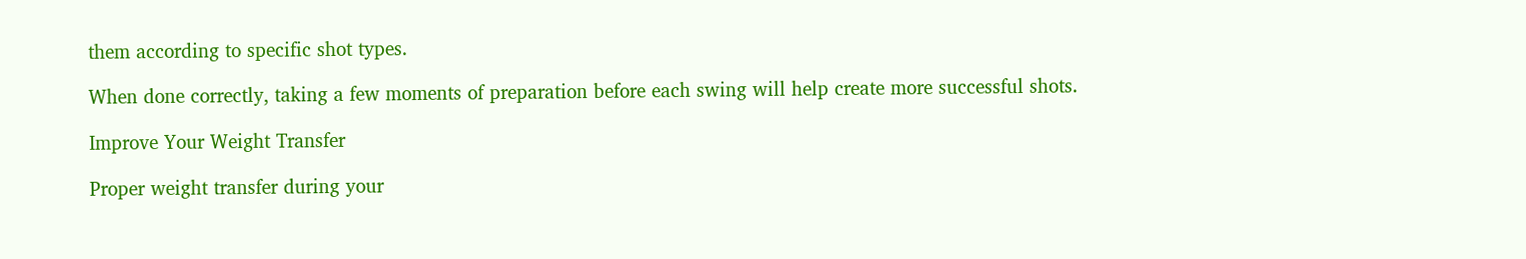them according to specific shot types.

When done correctly, taking a few moments of preparation before each swing will help create more successful shots.

Improve Your Weight Transfer

Proper weight transfer during your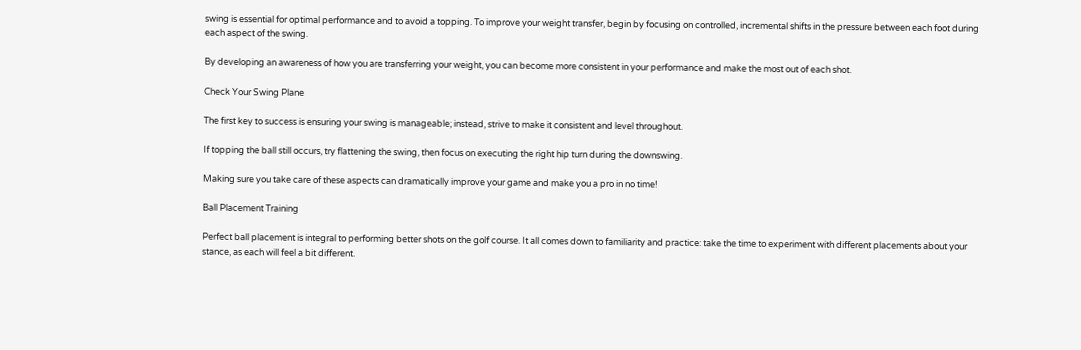swing is essential for optimal performance and to avoid a topping. To improve your weight transfer, begin by focusing on controlled, incremental shifts in the pressure between each foot during each aspect of the swing.

By developing an awareness of how you are transferring your weight, you can become more consistent in your performance and make the most out of each shot.

Check Your Swing Plane

The first key to success is ensuring your swing is manageable; instead, strive to make it consistent and level throughout.

If topping the ball still occurs, try flattening the swing, then focus on executing the right hip turn during the downswing.

Making sure you take care of these aspects can dramatically improve your game and make you a pro in no time!

Ball Placement Training

Perfect ball placement is integral to performing better shots on the golf course. It all comes down to familiarity and practice: take the time to experiment with different placements about your stance, as each will feel a bit different.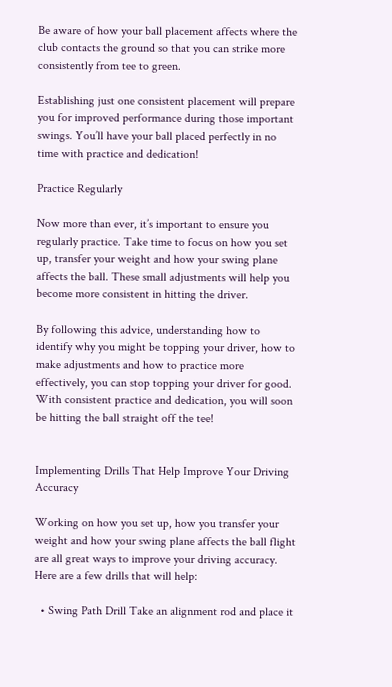Be aware of how your ball placement affects where the club contacts the ground so that you can strike more consistently from tee to green.

Establishing just one consistent placement will prepare you for improved performance during those important swings. You’ll have your ball placed perfectly in no time with practice and dedication!

Practice Regularly

Now more than ever, it’s important to ensure you regularly practice. Take time to focus on how you set up, transfer your weight and how your swing plane affects the ball. These small adjustments will help you become more consistent in hitting the driver.

By following this advice, understanding how to identify why you might be topping your driver, how to make adjustments and how to practice more effectively, you can stop topping your driver for good. With consistent practice and dedication, you will soon be hitting the ball straight off the tee!


Implementing Drills That Help Improve Your Driving Accuracy

Working on how you set up, how you transfer your weight and how your swing plane affects the ball flight are all great ways to improve your driving accuracy. Here are a few drills that will help:

  • Swing Path Drill Take an alignment rod and place it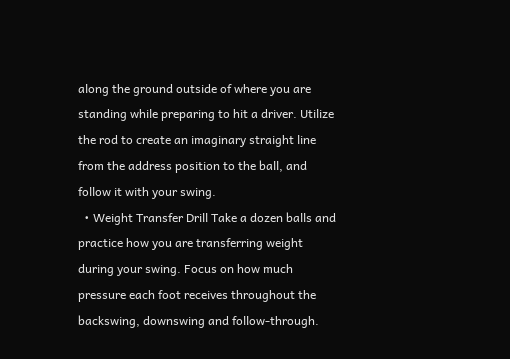along the ground outside of where you are standing while preparing to hit a driver. Utilize the rod to create an imaginary straight line from the address position to the ball, and follow it with your swing.
  • Weight Transfer Drill Take a dozen balls and practice how you are transferring weight during your swing. Focus on how much pressure each foot receives throughout the backswing, downswing and follow-through.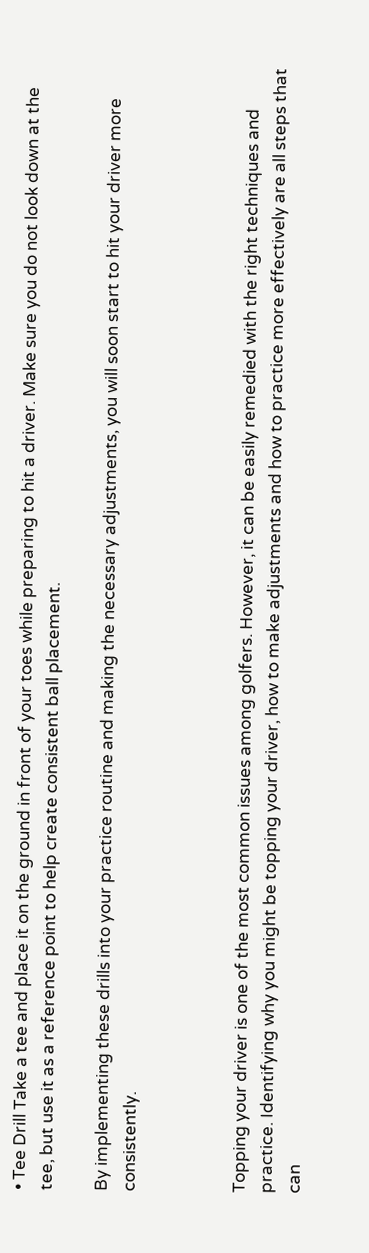• Tee Drill Take a tee and place it on the ground in front of your toes while preparing to hit a driver. Make sure you do not look down at the tee, but use it as a reference point to help create consistent ball placement.

By implementing these drills into your practice routine and making the necessary adjustments, you will soon start to hit your driver more consistently.



Topping your driver is one of the most common issues among golfers. However, it can be easily remedied with the right techniques and practice. Identifying why you might be topping your driver, how to make adjustments and how to practice more effectively are all steps that can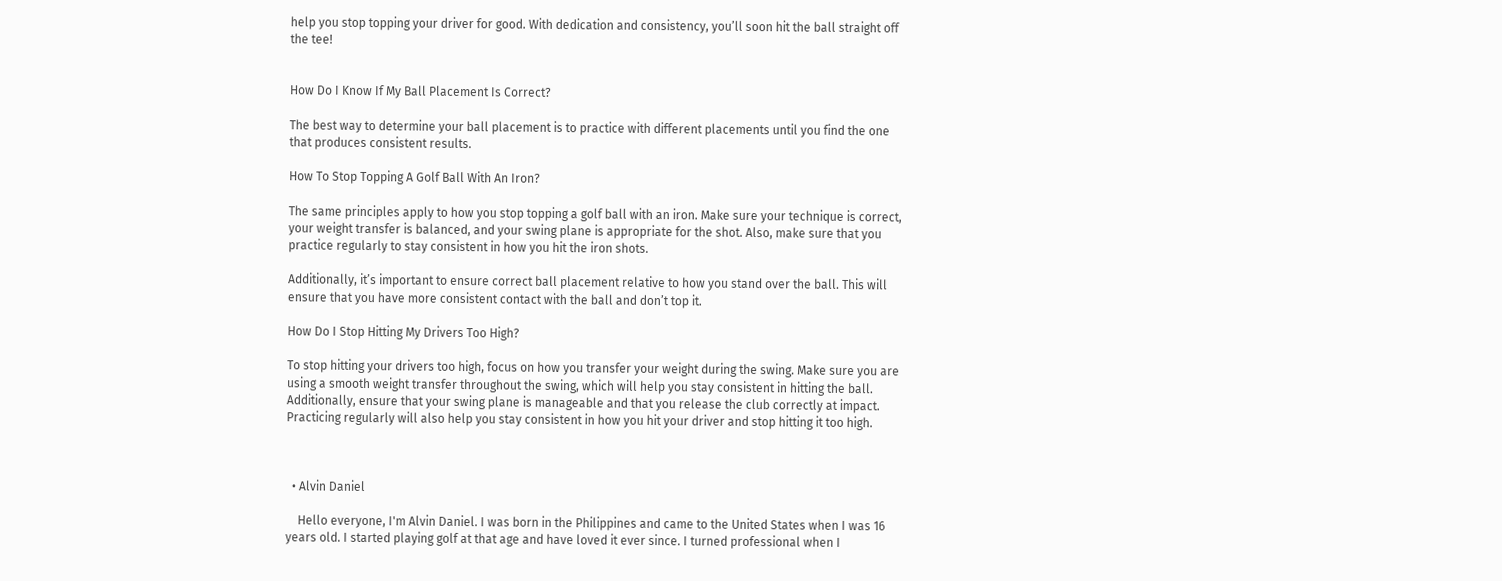help you stop topping your driver for good. With dedication and consistency, you’ll soon hit the ball straight off the tee!


How Do I Know If My Ball Placement Is Correct?

The best way to determine your ball placement is to practice with different placements until you find the one that produces consistent results.

How To Stop Topping A Golf Ball With An Iron?

The same principles apply to how you stop topping a golf ball with an iron. Make sure your technique is correct, your weight transfer is balanced, and your swing plane is appropriate for the shot. Also, make sure that you practice regularly to stay consistent in how you hit the iron shots.

Additionally, it’s important to ensure correct ball placement relative to how you stand over the ball. This will ensure that you have more consistent contact with the ball and don’t top it.

How Do I Stop Hitting My Drivers Too High?

To stop hitting your drivers too high, focus on how you transfer your weight during the swing. Make sure you are using a smooth weight transfer throughout the swing, which will help you stay consistent in hitting the ball. Additionally, ensure that your swing plane is manageable and that you release the club correctly at impact. Practicing regularly will also help you stay consistent in how you hit your driver and stop hitting it too high.



  • Alvin Daniel

    Hello everyone, I'm Alvin Daniel. I was born in the Philippines and came to the United States when I was 16 years old. I started playing golf at that age and have loved it ever since. I turned professional when I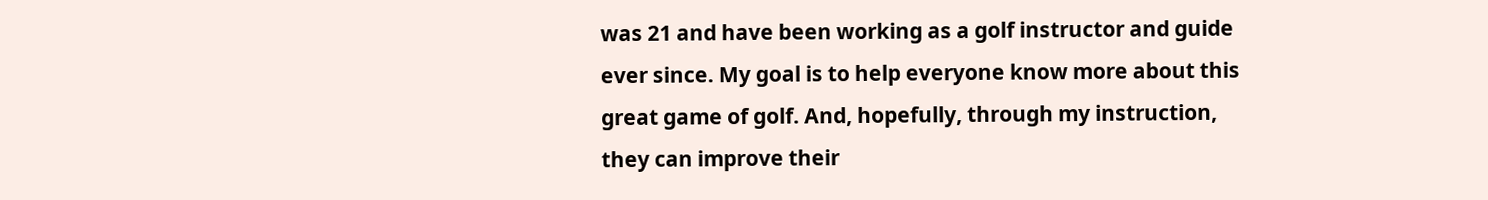was 21 and have been working as a golf instructor and guide ever since. My goal is to help everyone know more about this great game of golf. And, hopefully, through my instruction, they can improve their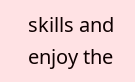skills and enjoy the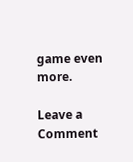game even more.

Leave a Comment